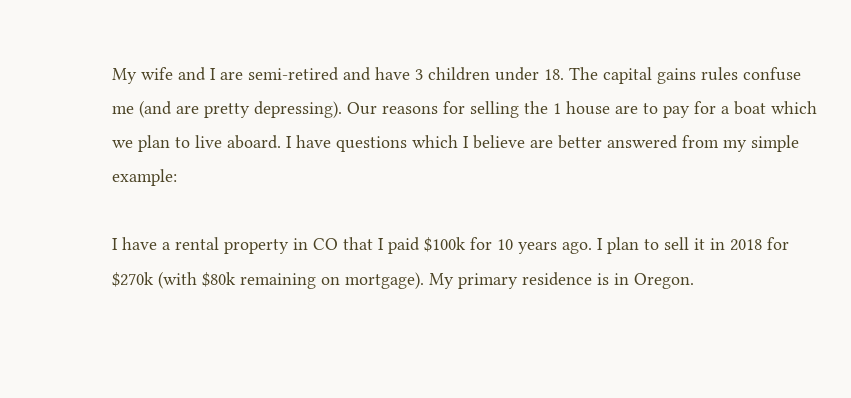My wife and I are semi-retired and have 3 children under 18. The capital gains rules confuse me (and are pretty depressing). Our reasons for selling the 1 house are to pay for a boat which we plan to live aboard. I have questions which I believe are better answered from my simple example:

I have a rental property in CO that I paid $100k for 10 years ago. I plan to sell it in 2018 for $270k (with $80k remaining on mortgage). My primary residence is in Oregon.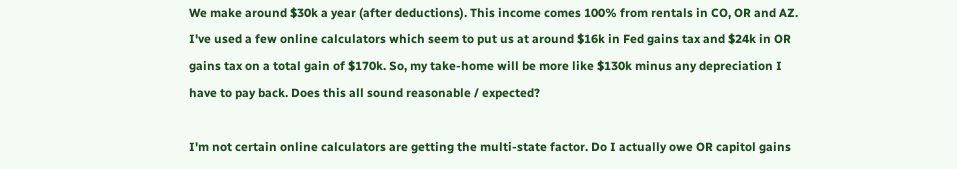We make around $30k a year (after deductions). This income comes 100% from rentals in CO, OR and AZ. I've used a few online calculators which seem to put us at around $16k in Fed gains tax and $24k in OR gains tax on a total gain of $170k. So, my take-home will be more like $130k minus any depreciation I have to pay back. Does this all sound reasonable / expected?

I'm not certain online calculators are getting the multi-state factor. Do I actually owe OR capitol gains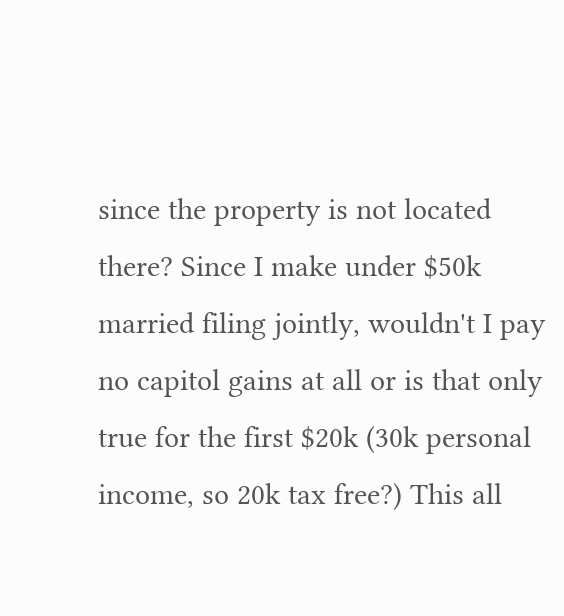since the property is not located there? Since I make under $50k married filing jointly, wouldn't I pay no capitol gains at all or is that only true for the first $20k (30k personal income, so 20k tax free?) This all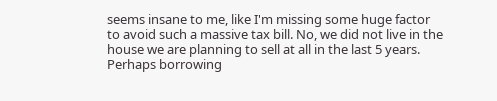seems insane to me, like I'm missing some huge factor to avoid such a massive tax bill. No, we did not live in the house we are planning to sell at all in the last 5 years. Perhaps borrowing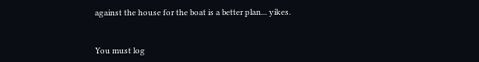against the house for the boat is a better plan... yikes.


You must log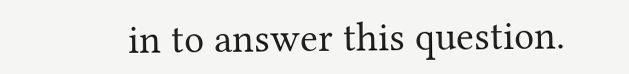in to answer this question.